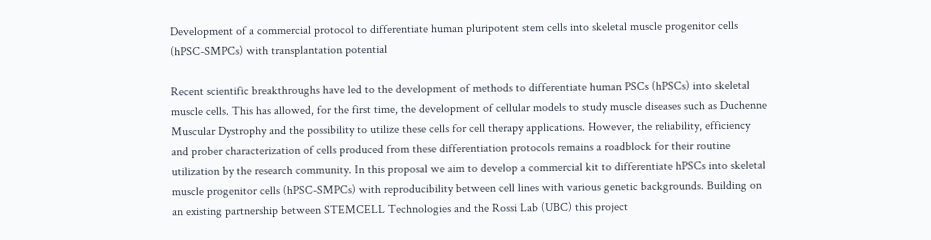Development of a commercial protocol to differentiate human pluripotent stem cells into skeletal muscle progenitor cells (hPSC-SMPCs) with transplantation potential

Recent scientific breakthroughs have led to the development of methods to differentiate human PSCs (hPSCs) into skeletal muscle cells. This has allowed, for the first time, the development of cellular models to study muscle diseases such as Duchenne Muscular Dystrophy and the possibility to utilize these cells for cell therapy applications. However, the reliability, efficiency and prober characterization of cells produced from these differentiation protocols remains a roadblock for their routine utilization by the research community. In this proposal we aim to develop a commercial kit to differentiate hPSCs into skeletal muscle progenitor cells (hPSC-SMPCs) with reproducibility between cell lines with various genetic backgrounds. Building on an existing partnership between STEMCELL Technologies and the Rossi Lab (UBC) this project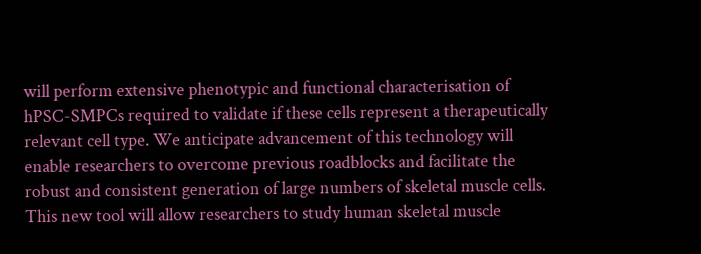will perform extensive phenotypic and functional characterisation of hPSC-SMPCs required to validate if these cells represent a therapeutically relevant cell type. We anticipate advancement of this technology will enable researchers to overcome previous roadblocks and facilitate the robust and consistent generation of large numbers of skeletal muscle cells. This new tool will allow researchers to study human skeletal muscle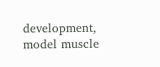development, model muscle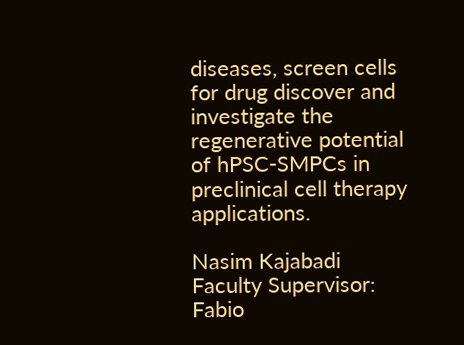diseases, screen cells for drug discover and investigate the regenerative potential of hPSC-SMPCs in preclinical cell therapy applications.

Nasim Kajabadi
Faculty Supervisor:
Fabio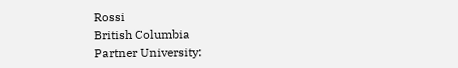Rossi
British Columbia
Partner University: